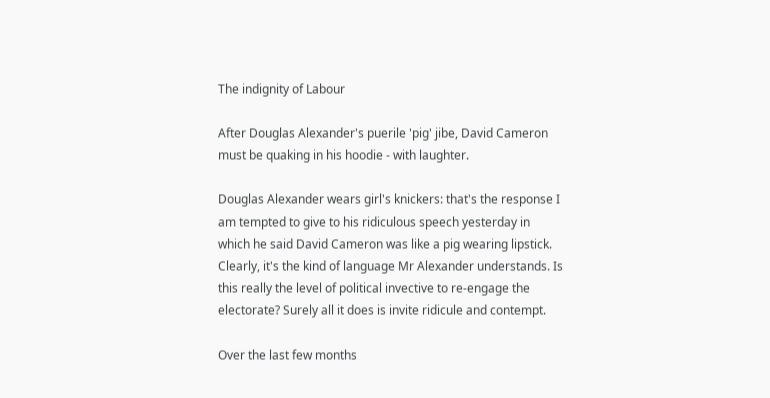The indignity of Labour

After Douglas Alexander's puerile 'pig' jibe, David Cameron must be quaking in his hoodie - with laughter.

Douglas Alexander wears girl's knickers: that's the response I am tempted to give to his ridiculous speech yesterday in which he said David Cameron was like a pig wearing lipstick. Clearly, it's the kind of language Mr Alexander understands. Is this really the level of political invective to re-engage the electorate? Surely all it does is invite ridicule and contempt.

Over the last few months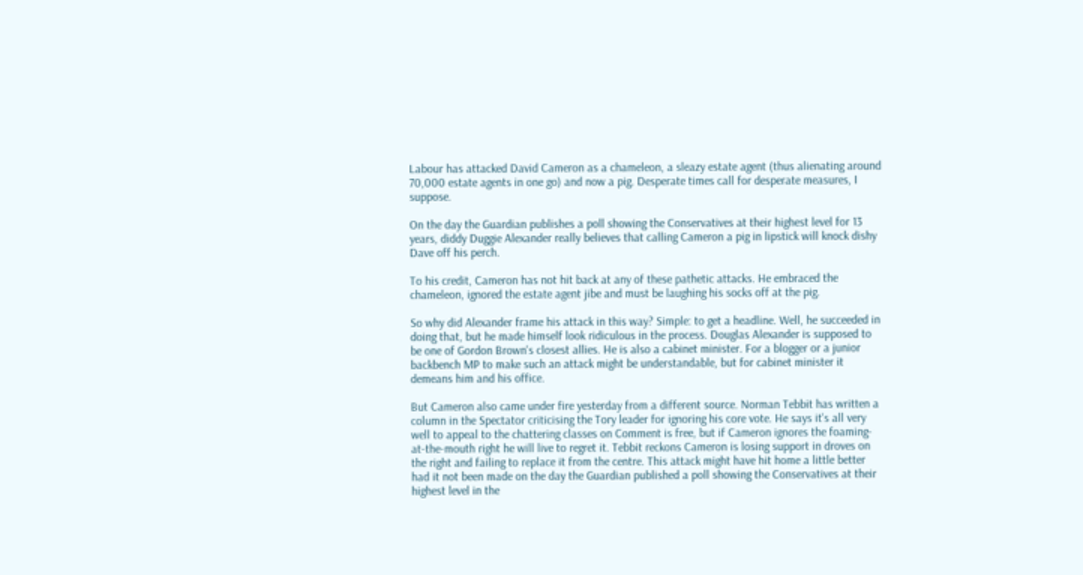Labour has attacked David Cameron as a chameleon, a sleazy estate agent (thus alienating around 70,000 estate agents in one go) and now a pig. Desperate times call for desperate measures, I suppose.

On the day the Guardian publishes a poll showing the Conservatives at their highest level for 13 years, diddy Duggie Alexander really believes that calling Cameron a pig in lipstick will knock dishy Dave off his perch.

To his credit, Cameron has not hit back at any of these pathetic attacks. He embraced the chameleon, ignored the estate agent jibe and must be laughing his socks off at the pig.

So why did Alexander frame his attack in this way? Simple: to get a headline. Well, he succeeded in doing that, but he made himself look ridiculous in the process. Douglas Alexander is supposed to be one of Gordon Brown's closest allies. He is also a cabinet minister. For a blogger or a junior backbench MP to make such an attack might be understandable, but for cabinet minister it demeans him and his office.

But Cameron also came under fire yesterday from a different source. Norman Tebbit has written a column in the Spectator criticising the Tory leader for ignoring his core vote. He says it's all very well to appeal to the chattering classes on Comment is free, but if Cameron ignores the foaming-at-the-mouth right he will live to regret it. Tebbit reckons Cameron is losing support in droves on the right and failing to replace it from the centre. This attack might have hit home a little better had it not been made on the day the Guardian published a poll showing the Conservatives at their highest level in the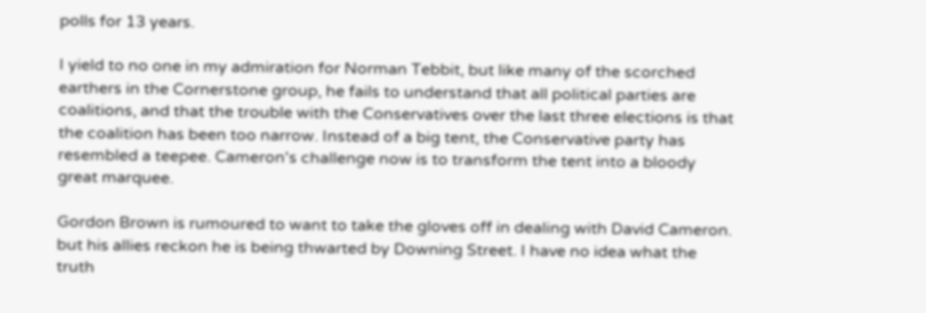polls for 13 years.

I yield to no one in my admiration for Norman Tebbit, but like many of the scorched earthers in the Cornerstone group, he fails to understand that all political parties are coalitions, and that the trouble with the Conservatives over the last three elections is that the coalition has been too narrow. Instead of a big tent, the Conservative party has resembled a teepee. Cameron's challenge now is to transform the tent into a bloody great marquee.

Gordon Brown is rumoured to want to take the gloves off in dealing with David Cameron. but his allies reckon he is being thwarted by Downing Street. I have no idea what the truth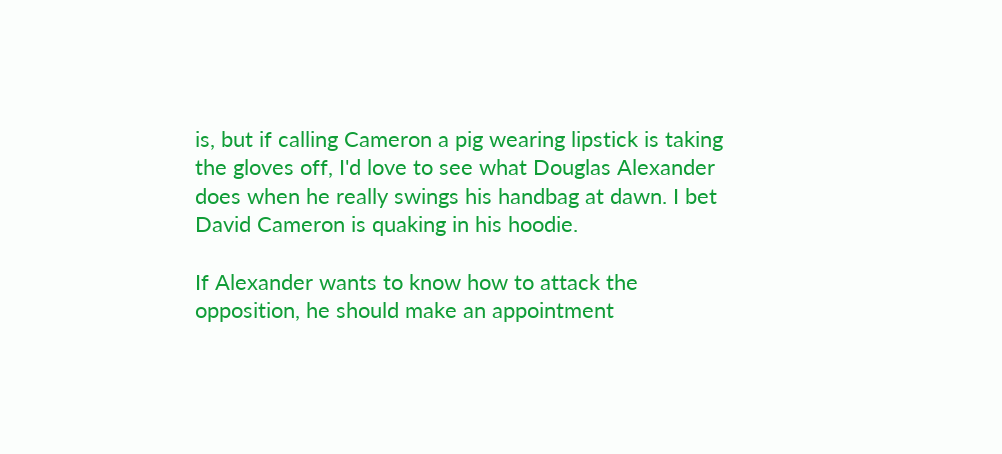is, but if calling Cameron a pig wearing lipstick is taking the gloves off, I'd love to see what Douglas Alexander does when he really swings his handbag at dawn. I bet David Cameron is quaking in his hoodie.

If Alexander wants to know how to attack the opposition, he should make an appointment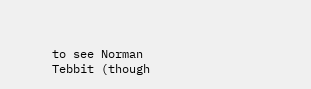to see Norman Tebbit (though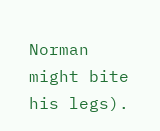Norman might bite his legs).